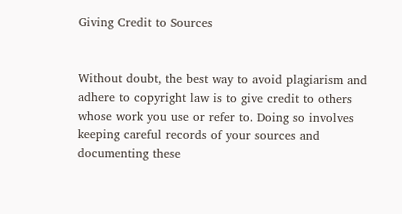Giving Credit to Sources


Without doubt, the best way to avoid plagiarism and adhere to copyright law is to give credit to others whose work you use or refer to. Doing so involves keeping careful records of your sources and documenting these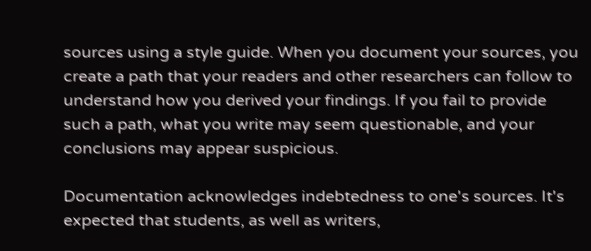sources using a style guide. When you document your sources, you create a path that your readers and other researchers can follow to understand how you derived your findings. If you fail to provide such a path, what you write may seem questionable, and your conclusions may appear suspicious.

Documentation acknowledges indebtedness to one's sources. It's expected that students, as well as writers,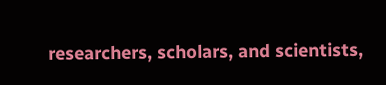researchers, scholars, and scientists,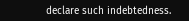declare such indebtedness.